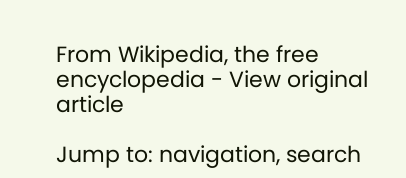From Wikipedia, the free encyclopedia - View original article

Jump to: navigation, search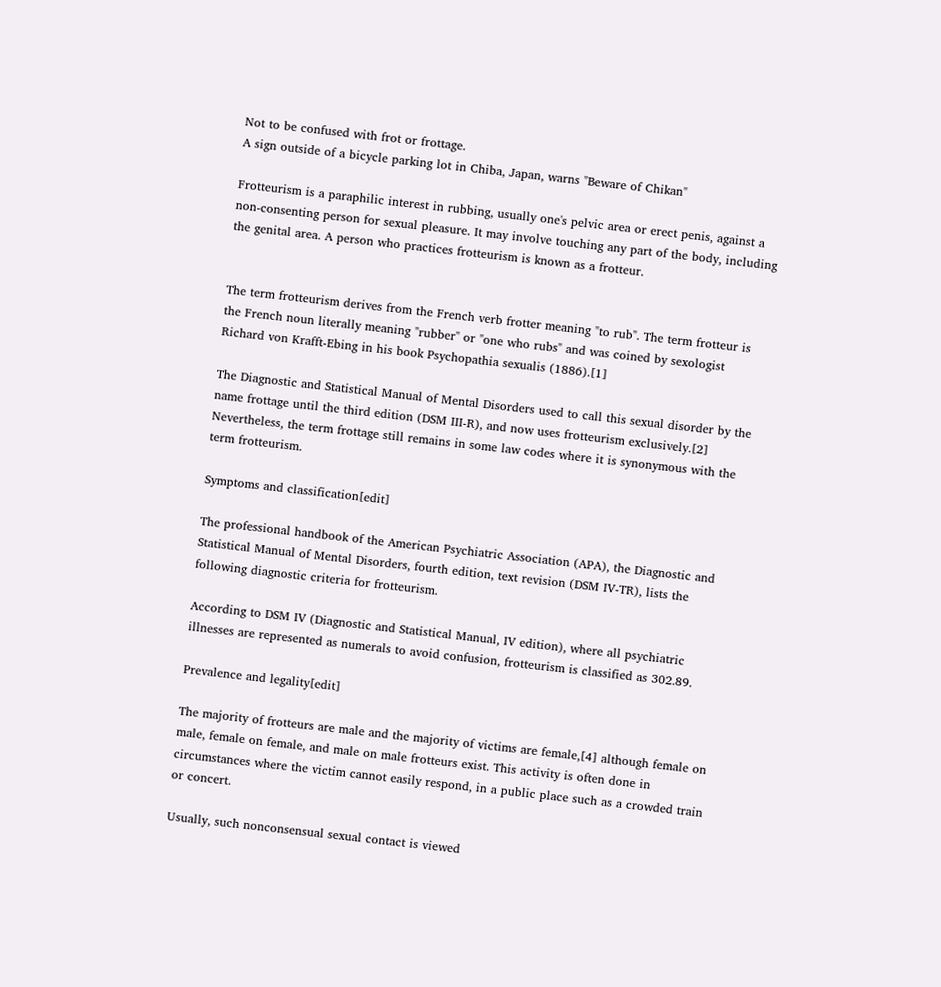Not to be confused with frot or frottage.
A sign outside of a bicycle parking lot in Chiba, Japan, warns "Beware of Chikan"

Frotteurism is a paraphilic interest in rubbing, usually one's pelvic area or erect penis, against a non-consenting person for sexual pleasure. It may involve touching any part of the body, including the genital area. A person who practices frotteurism is known as a frotteur.


The term frotteurism derives from the French verb frotter meaning "to rub". The term frotteur is the French noun literally meaning "rubber" or "one who rubs" and was coined by sexologist Richard von Krafft-Ebing in his book Psychopathia sexualis (1886).[1]

The Diagnostic and Statistical Manual of Mental Disorders used to call this sexual disorder by the name frottage until the third edition (DSM III-R), and now uses frotteurism exclusively.[2] Nevertheless, the term frottage still remains in some law codes where it is synonymous with the term frotteurism.

Symptoms and classification[edit]

The professional handbook of the American Psychiatric Association (APA), the Diagnostic and Statistical Manual of Mental Disorders, fourth edition, text revision (DSM IV-TR), lists the following diagnostic criteria for frotteurism.

According to DSM IV (Diagnostic and Statistical Manual, IV edition), where all psychiatric illnesses are represented as numerals to avoid confusion, frotteurism is classified as 302.89.

Prevalence and legality[edit]

The majority of frotteurs are male and the majority of victims are female,[4] although female on male, female on female, and male on male frotteurs exist. This activity is often done in circumstances where the victim cannot easily respond, in a public place such as a crowded train or concert.

Usually, such nonconsensual sexual contact is viewed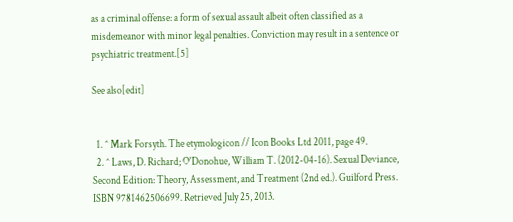as a criminal offense: a form of sexual assault albeit often classified as a misdemeanor with minor legal penalties. Conviction may result in a sentence or psychiatric treatment.[5]

See also[edit]


  1. ^ Mark Forsyth. The etymologicon // Icon Books Ltd 2011, page 49.
  2. ^ Laws, D. Richard; O'Donohue, William T. (2012-04-16). Sexual Deviance, Second Edition: Theory, Assessment, and Treatment (2nd ed.). Guilford Press. ISBN 9781462506699. Retrieved July 25, 2013.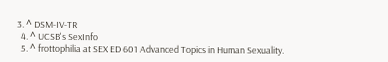3. ^ DSM-IV-TR
  4. ^ UCSB's SexInfo
  5. ^ frottophilia at SEX ED 601 Advanced Topics in Human Sexuality.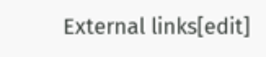External links[edit]